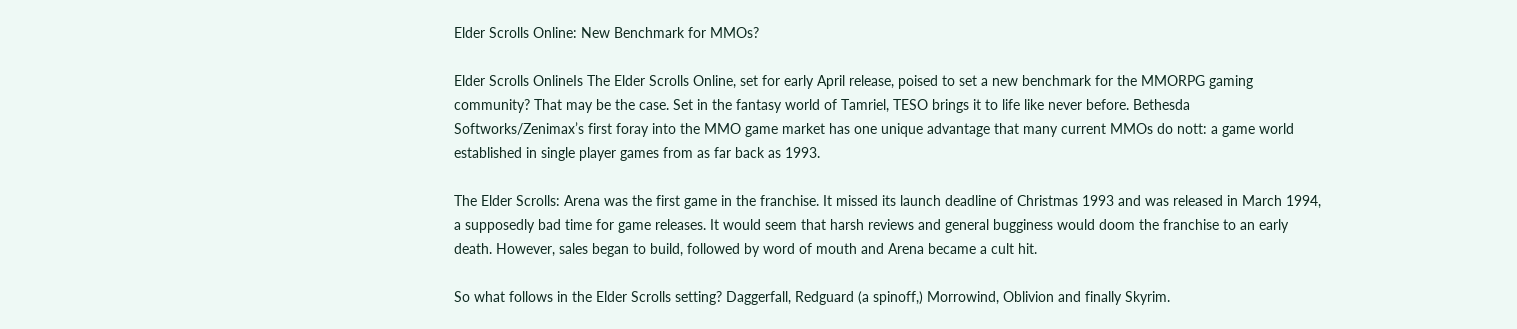Elder Scrolls Online: New Benchmark for MMOs?

Elder Scrolls OnlineIs The Elder Scrolls Online, set for early April release, poised to set a new benchmark for the MMORPG gaming community? That may be the case. Set in the fantasy world of Tamriel, TESO brings it to life like never before. Bethesda Softworks/Zenimax’s first foray into the MMO game market has one unique advantage that many current MMOs do nott: a game world established in single player games from as far back as 1993.

The Elder Scrolls: Arena was the first game in the franchise. It missed its launch deadline of Christmas 1993 and was released in March 1994, a supposedly bad time for game releases. It would seem that harsh reviews and general bugginess would doom the franchise to an early death. However, sales began to build, followed by word of mouth and Arena became a cult hit.

So what follows in the Elder Scrolls setting? Daggerfall, Redguard (a spinoff,) Morrowind, Oblivion and finally Skyrim.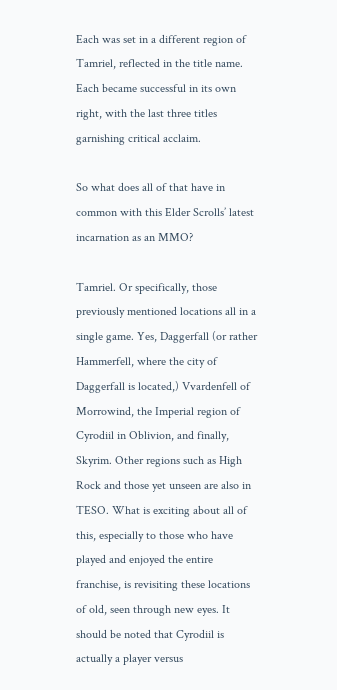Each was set in a different region of Tamriel, reflected in the title name. Each became successful in its own right, with the last three titles garnishing critical acclaim.

So what does all of that have in common with this Elder Scrolls’ latest incarnation as an MMO?

Tamriel. Or specifically, those previously mentioned locations all in a single game. Yes, Daggerfall (or rather Hammerfell, where the city of Daggerfall is located,) Vvardenfell of Morrowind, the Imperial region of Cyrodiil in Oblivion, and finally, Skyrim. Other regions such as High Rock and those yet unseen are also in TESO. What is exciting about all of this, especially to those who have played and enjoyed the entire franchise, is revisiting these locations of old, seen through new eyes. It should be noted that Cyrodiil is actually a player versus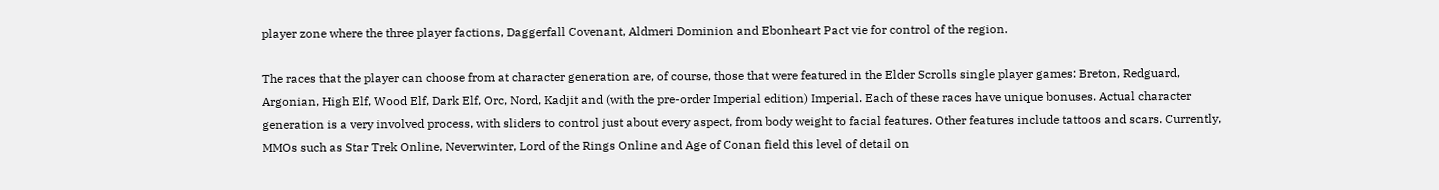player zone where the three player factions, Daggerfall Covenant, Aldmeri Dominion and Ebonheart Pact vie for control of the region.

The races that the player can choose from at character generation are, of course, those that were featured in the Elder Scrolls single player games: Breton, Redguard, Argonian, High Elf, Wood Elf, Dark Elf, Orc, Nord, Kadjit and (with the pre-order Imperial edition) Imperial. Each of these races have unique bonuses. Actual character generation is a very involved process, with sliders to control just about every aspect, from body weight to facial features. Other features include tattoos and scars. Currently, MMOs such as Star Trek Online, Neverwinter, Lord of the Rings Online and Age of Conan field this level of detail on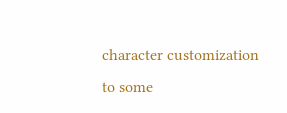character customization to some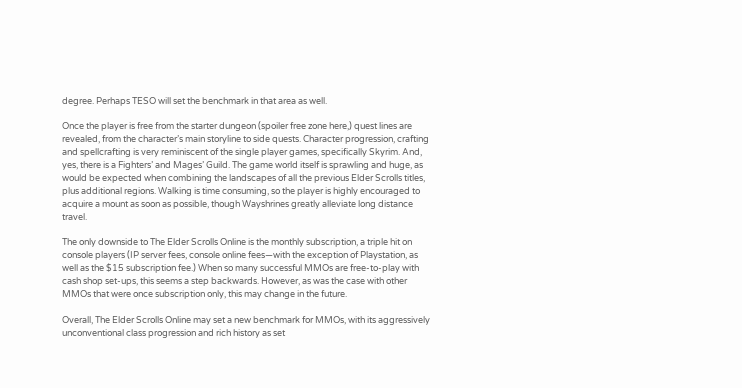degree. Perhaps TESO will set the benchmark in that area as well.

Once the player is free from the starter dungeon (spoiler free zone here,) quest lines are revealed, from the character’s main storyline to side quests. Character progression, crafting and spellcrafting is very reminiscent of the single player games, specifically Skyrim. And, yes, there is a Fighters’ and Mages’ Guild. The game world itself is sprawling and huge, as would be expected when combining the landscapes of all the previous Elder Scrolls titles, plus additional regions. Walking is time consuming, so the player is highly encouraged to acquire a mount as soon as possible, though Wayshrines greatly alleviate long distance travel.

The only downside to The Elder Scrolls Online is the monthly subscription, a triple hit on console players (IP server fees, console online fees—with the exception of Playstation, as well as the $15 subscription fee.) When so many successful MMOs are free-to-play with cash shop set-ups, this seems a step backwards. However, as was the case with other MMOs that were once subscription only, this may change in the future.

Overall, The Elder Scrolls Online may set a new benchmark for MMOs, with its aggressively unconventional class progression and rich history as set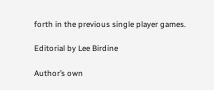forth in the previous single player games.

Editorial by Lee Birdine

Author’s own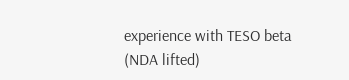experience with TESO beta (NDA lifted)